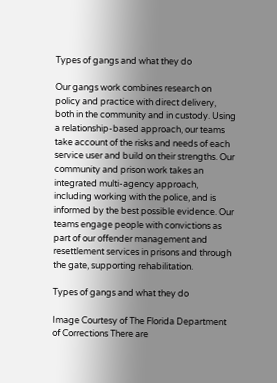Types of gangs and what they do

Our gangs work combines research on policy and practice with direct delivery, both in the community and in custody. Using a relationship-based approach, our teams take account of the risks and needs of each service user and build on their strengths. Our community and prison work takes an integrated multi-agency approach, including working with the police, and is informed by the best possible evidence. Our teams engage people with convictions as part of our offender management and resettlement services in prisons and through the gate, supporting rehabilitation.

Types of gangs and what they do

Image Courtesy of The Florida Department of Corrections There are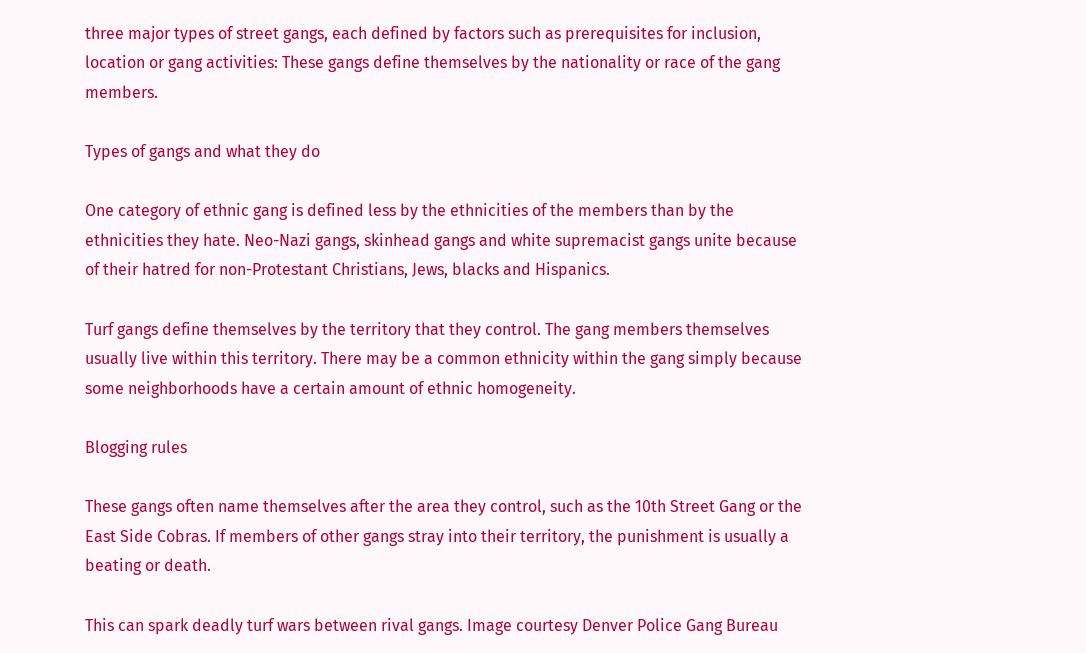three major types of street gangs, each defined by factors such as prerequisites for inclusion, location or gang activities: These gangs define themselves by the nationality or race of the gang members.

Types of gangs and what they do

One category of ethnic gang is defined less by the ethnicities of the members than by the ethnicities they hate. Neo-Nazi gangs, skinhead gangs and white supremacist gangs unite because of their hatred for non-Protestant Christians, Jews, blacks and Hispanics.

Turf gangs define themselves by the territory that they control. The gang members themselves usually live within this territory. There may be a common ethnicity within the gang simply because some neighborhoods have a certain amount of ethnic homogeneity.

Blogging rules

These gangs often name themselves after the area they control, such as the 10th Street Gang or the East Side Cobras. If members of other gangs stray into their territory, the punishment is usually a beating or death.

This can spark deadly turf wars between rival gangs. Image courtesy Denver Police Gang Bureau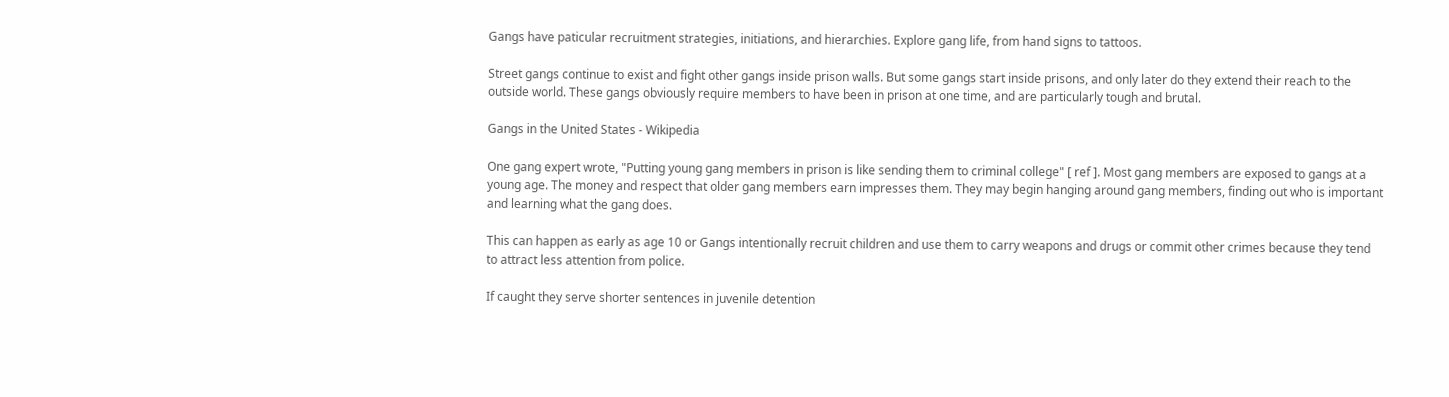Gangs have paticular recruitment strategies, initiations, and hierarchies. Explore gang life, from hand signs to tattoos.

Street gangs continue to exist and fight other gangs inside prison walls. But some gangs start inside prisons, and only later do they extend their reach to the outside world. These gangs obviously require members to have been in prison at one time, and are particularly tough and brutal.

Gangs in the United States - Wikipedia

One gang expert wrote, "Putting young gang members in prison is like sending them to criminal college" [ ref ]. Most gang members are exposed to gangs at a young age. The money and respect that older gang members earn impresses them. They may begin hanging around gang members, finding out who is important and learning what the gang does.

This can happen as early as age 10 or Gangs intentionally recruit children and use them to carry weapons and drugs or commit other crimes because they tend to attract less attention from police.

If caught they serve shorter sentences in juvenile detention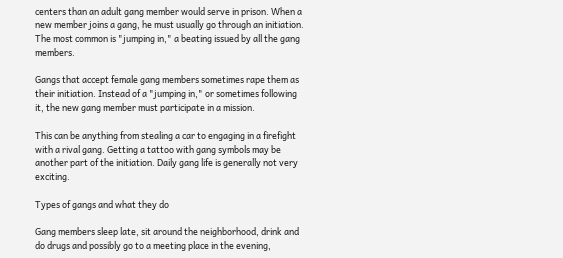centers than an adult gang member would serve in prison. When a new member joins a gang, he must usually go through an initiation. The most common is "jumping in," a beating issued by all the gang members.

Gangs that accept female gang members sometimes rape them as their initiation. Instead of a "jumping in," or sometimes following it, the new gang member must participate in a mission.

This can be anything from stealing a car to engaging in a firefight with a rival gang. Getting a tattoo with gang symbols may be another part of the initiation. Daily gang life is generally not very exciting.

Types of gangs and what they do

Gang members sleep late, sit around the neighborhood, drink and do drugs and possibly go to a meeting place in the evening,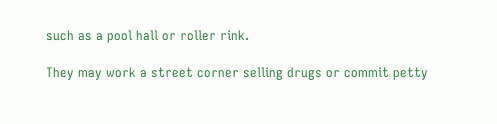such as a pool hall or roller rink.

They may work a street corner selling drugs or commit petty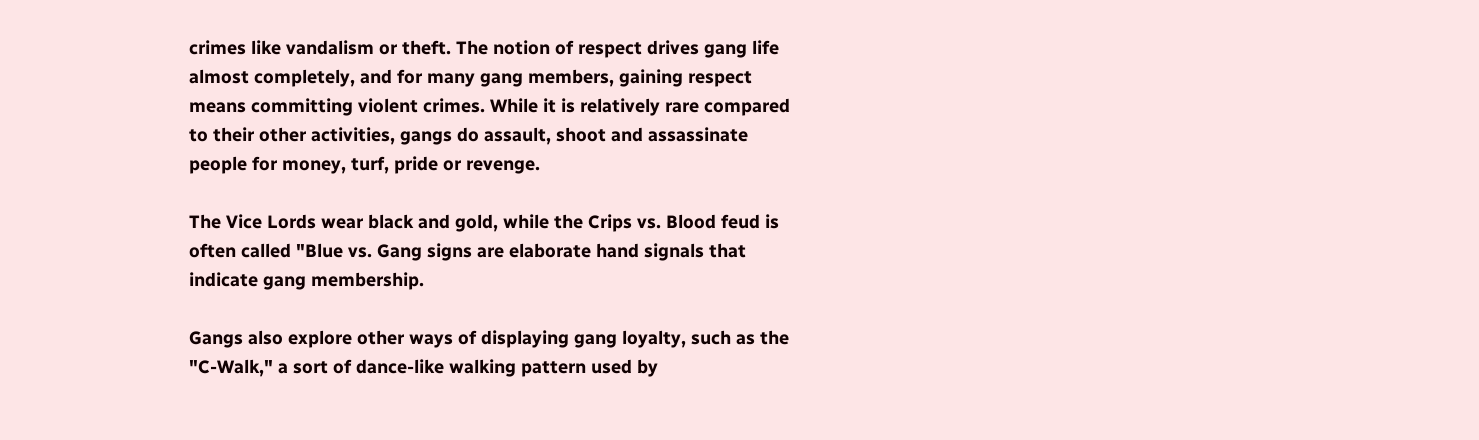crimes like vandalism or theft. The notion of respect drives gang life almost completely, and for many gang members, gaining respect means committing violent crimes. While it is relatively rare compared to their other activities, gangs do assault, shoot and assassinate people for money, turf, pride or revenge.

The Vice Lords wear black and gold, while the Crips vs. Blood feud is often called "Blue vs. Gang signs are elaborate hand signals that indicate gang membership.

Gangs also explore other ways of displaying gang loyalty, such as the "C-Walk," a sort of dance-like walking pattern used by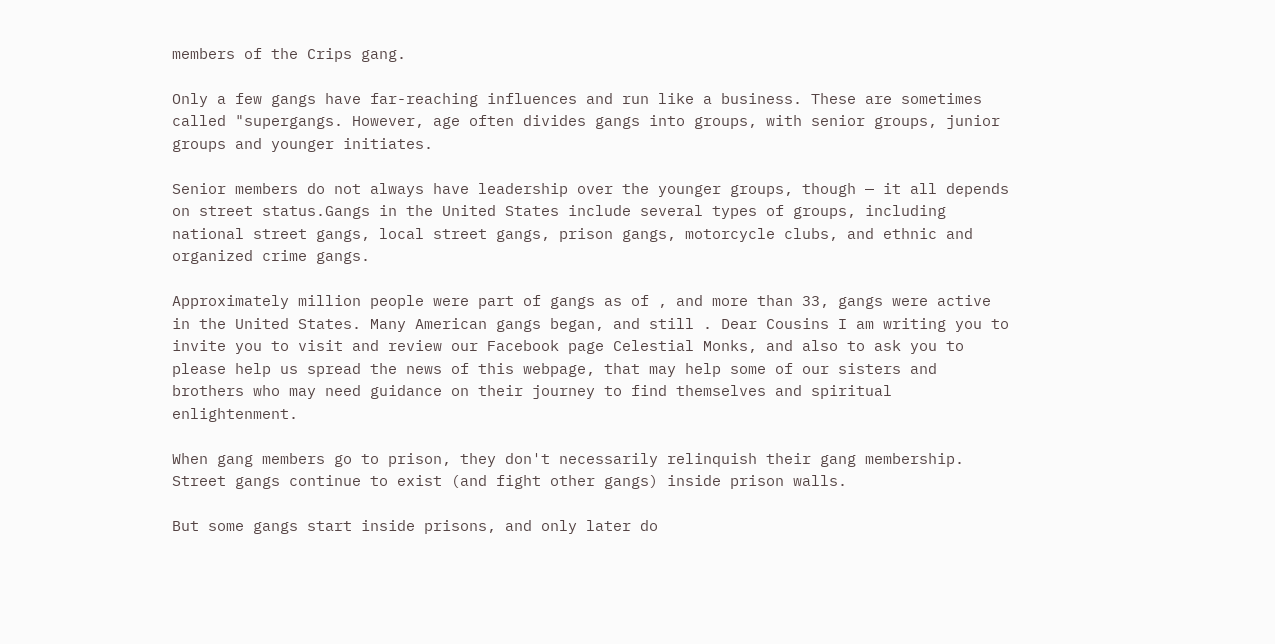members of the Crips gang.

Only a few gangs have far-reaching influences and run like a business. These are sometimes called "supergangs. However, age often divides gangs into groups, with senior groups, junior groups and younger initiates.

Senior members do not always have leadership over the younger groups, though — it all depends on street status.Gangs in the United States include several types of groups, including national street gangs, local street gangs, prison gangs, motorcycle clubs, and ethnic and organized crime gangs.

Approximately million people were part of gangs as of , and more than 33, gangs were active in the United States. Many American gangs began, and still . Dear Cousins I am writing you to invite you to visit and review our Facebook page Celestial Monks, and also to ask you to please help us spread the news of this webpage, that may help some of our sisters and brothers who may need guidance on their journey to find themselves and spiritual enlightenment.

When gang members go to prison, they don't necessarily relinquish their gang membership. Street gangs continue to exist (and fight other gangs) inside prison walls.

But some gangs start inside prisons, and only later do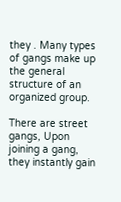they . Many types of gangs make up the general structure of an organized group.

There are street gangs, Upon joining a gang, they instantly gain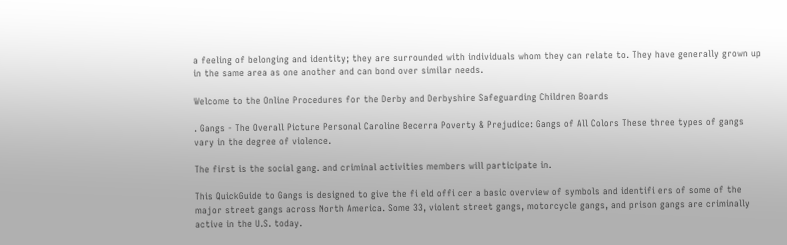a feeling of belonging and identity; they are surrounded with individuals whom they can relate to. They have generally grown up in the same area as one another and can bond over similar needs.

Welcome to the Online Procedures for the Derby and Derbyshire Safeguarding Children Boards

. Gangs - The Overall Picture Personal Caroline Becerra Poverty & Prejudice: Gangs of All Colors These three types of gangs vary in the degree of violence.

The first is the social gang. and criminal activities members will participate in.

This QuickGuide to Gangs is designed to give the fi eld offi cer a basic overview of symbols and identifi ers of some of the major street gangs across North America. Some 33, violent street gangs, motorcycle gangs, and prison gangs are criminally active in the U.S. today.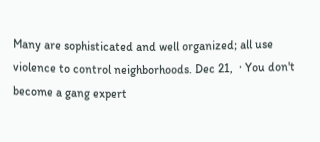Many are sophisticated and well organized; all use violence to control neighborhoods. Dec 21,  · You don't become a gang expert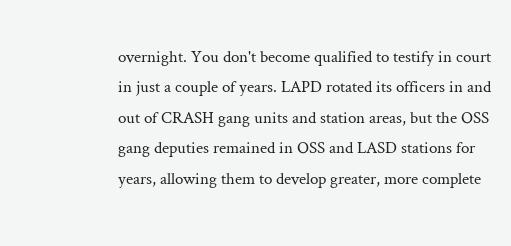overnight. You don't become qualified to testify in court in just a couple of years. LAPD rotated its officers in and out of CRASH gang units and station areas, but the OSS gang deputies remained in OSS and LASD stations for years, allowing them to develop greater, more complete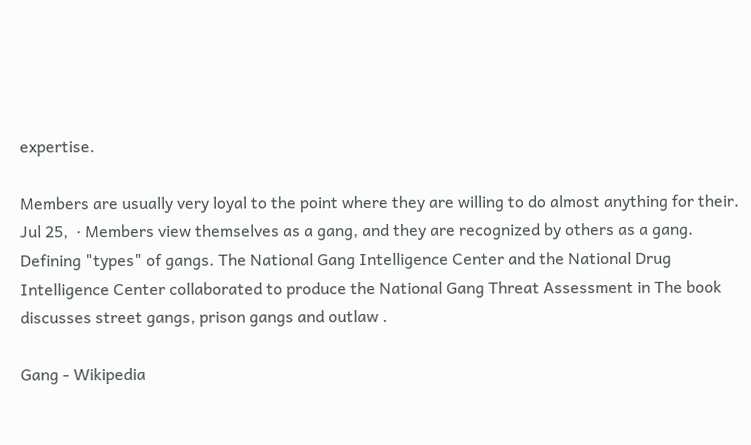expertise.

Members are usually very loyal to the point where they are willing to do almost anything for their. Jul 25,  · Members view themselves as a gang, and they are recognized by others as a gang. Defining "types" of gangs. The National Gang Intelligence Center and the National Drug Intelligence Center collaborated to produce the National Gang Threat Assessment in The book discusses street gangs, prison gangs and outlaw .

Gang - Wikipedia